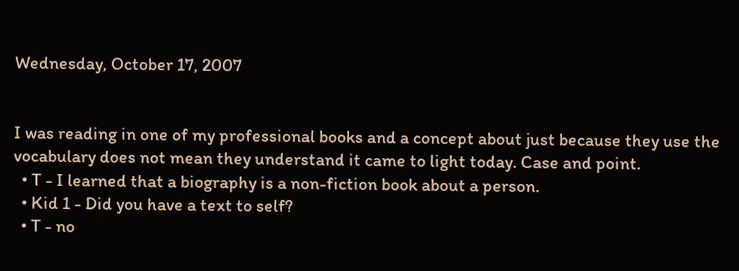Wednesday, October 17, 2007


I was reading in one of my professional books and a concept about just because they use the vocabulary does not mean they understand it came to light today. Case and point.
  • T - I learned that a biography is a non-fiction book about a person.
  • Kid 1 - Did you have a text to self?
  • T - no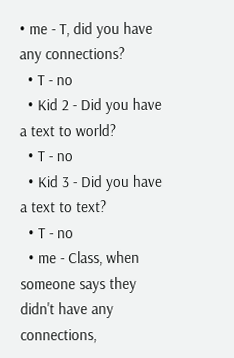• me - T, did you have any connections?
  • T - no
  • Kid 2 - Did you have a text to world?
  • T - no
  • Kid 3 - Did you have a text to text?
  • T - no
  • me - Class, when someone says they didn't have any connections,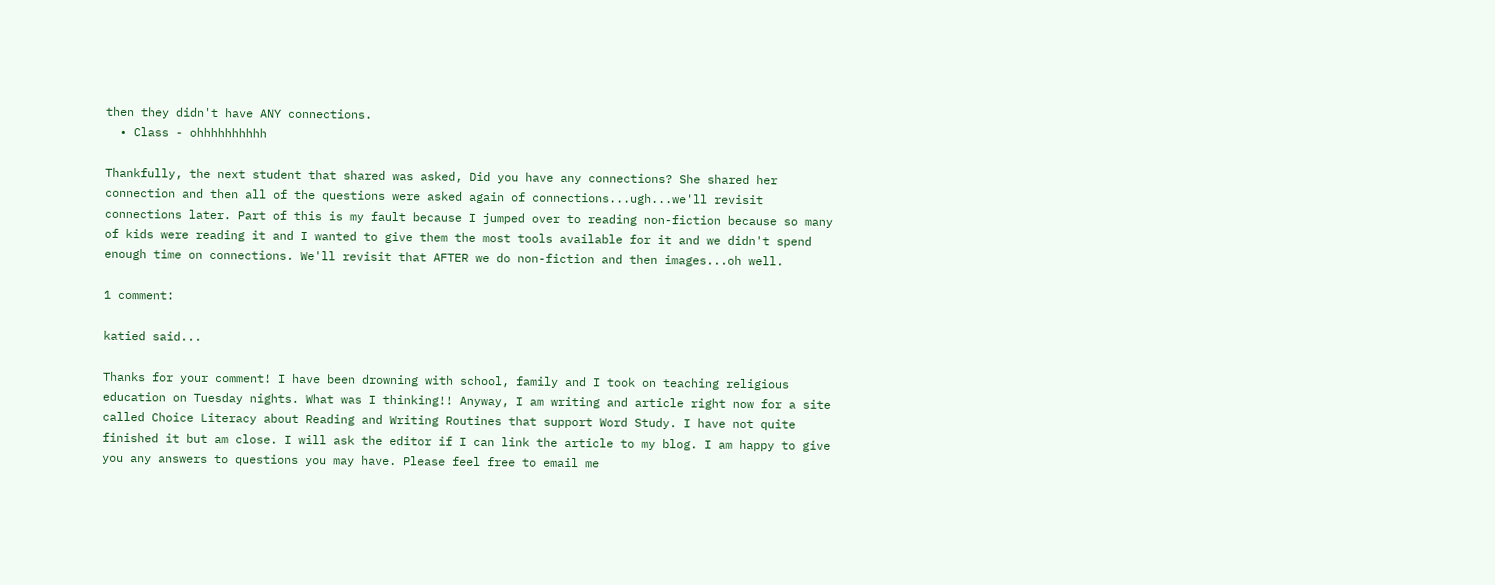then they didn't have ANY connections.
  • Class - ohhhhhhhhhh

Thankfully, the next student that shared was asked, Did you have any connections? She shared her connection and then all of the questions were asked again of connections...ugh...we'll revisit connections later. Part of this is my fault because I jumped over to reading non-fiction because so many of kids were reading it and I wanted to give them the most tools available for it and we didn't spend enough time on connections. We'll revisit that AFTER we do non-fiction and then images...oh well.

1 comment:

katied said...

Thanks for your comment! I have been drowning with school, family and I took on teaching religious education on Tuesday nights. What was I thinking!! Anyway, I am writing and article right now for a site called Choice Literacy about Reading and Writing Routines that support Word Study. I have not quite finished it but am close. I will ask the editor if I can link the article to my blog. I am happy to give you any answers to questions you may have. Please feel free to email me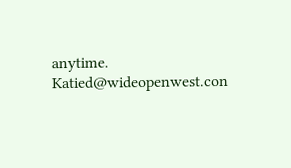anytime. Katied@wideopenwest.con